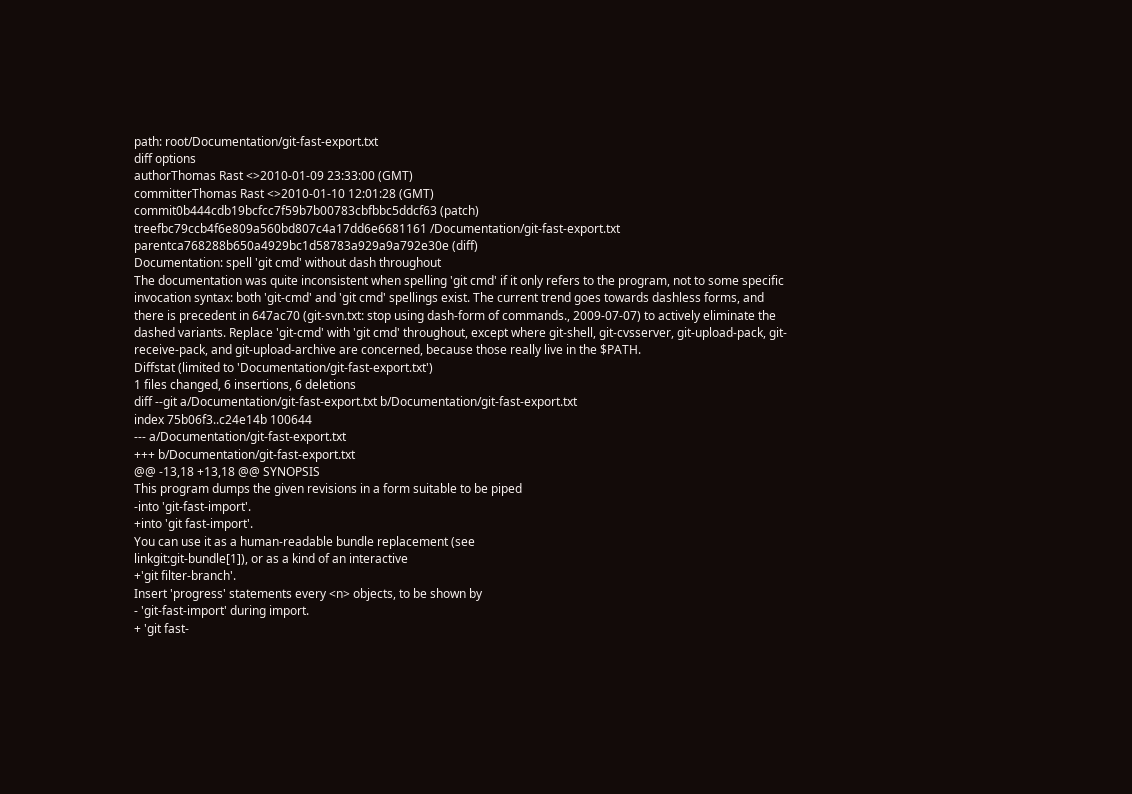path: root/Documentation/git-fast-export.txt
diff options
authorThomas Rast <>2010-01-09 23:33:00 (GMT)
committerThomas Rast <>2010-01-10 12:01:28 (GMT)
commit0b444cdb19bcfcc7f59b7b00783cbfbbc5ddcf63 (patch)
treefbc79ccb4f6e809a560bd807c4a17dd6e6681161 /Documentation/git-fast-export.txt
parentca768288b650a4929bc1d58783a929a9a792e30e (diff)
Documentation: spell 'git cmd' without dash throughout
The documentation was quite inconsistent when spelling 'git cmd' if it only refers to the program, not to some specific invocation syntax: both 'git-cmd' and 'git cmd' spellings exist. The current trend goes towards dashless forms, and there is precedent in 647ac70 (git-svn.txt: stop using dash-form of commands., 2009-07-07) to actively eliminate the dashed variants. Replace 'git-cmd' with 'git cmd' throughout, except where git-shell, git-cvsserver, git-upload-pack, git-receive-pack, and git-upload-archive are concerned, because those really live in the $PATH.
Diffstat (limited to 'Documentation/git-fast-export.txt')
1 files changed, 6 insertions, 6 deletions
diff --git a/Documentation/git-fast-export.txt b/Documentation/git-fast-export.txt
index 75b06f3..c24e14b 100644
--- a/Documentation/git-fast-export.txt
+++ b/Documentation/git-fast-export.txt
@@ -13,18 +13,18 @@ SYNOPSIS
This program dumps the given revisions in a form suitable to be piped
-into 'git-fast-import'.
+into 'git fast-import'.
You can use it as a human-readable bundle replacement (see
linkgit:git-bundle[1]), or as a kind of an interactive
+'git filter-branch'.
Insert 'progress' statements every <n> objects, to be shown by
- 'git-fast-import' during import.
+ 'git fast-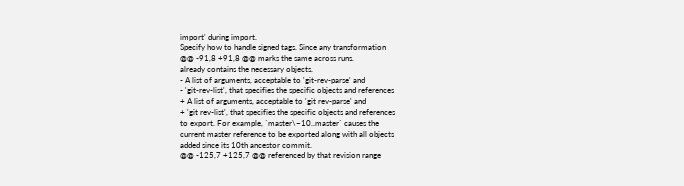import' during import.
Specify how to handle signed tags. Since any transformation
@@ -91,8 +91,8 @@ marks the same across runs.
already contains the necessary objects.
- A list of arguments, acceptable to 'git-rev-parse' and
- 'git-rev-list', that specifies the specific objects and references
+ A list of arguments, acceptable to 'git rev-parse' and
+ 'git rev-list', that specifies the specific objects and references
to export. For example, `master\~10..master` causes the
current master reference to be exported along with all objects
added since its 10th ancestor commit.
@@ -125,7 +125,7 @@ referenced by that revision range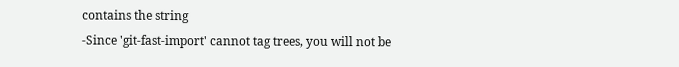contains the string
-Since 'git-fast-import' cannot tag trees, you will not be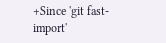+Since 'git fast-import'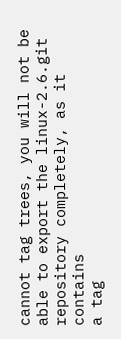cannot tag trees, you will not be
able to export the linux-2.6.git repository completely, as it contains
a tag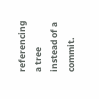referencing a tree instead of a commit.